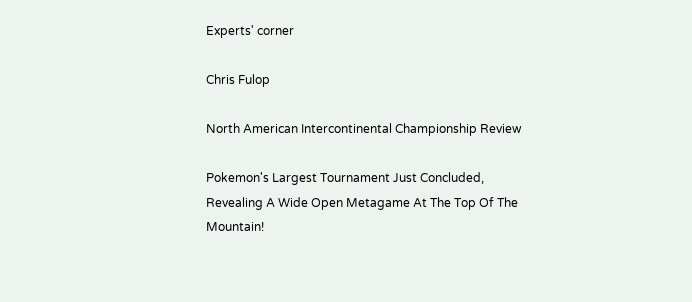Experts' corner

Chris Fulop

North American Intercontinental Championship Review

Pokemon's Largest Tournament Just Concluded, Revealing A Wide Open Metagame At The Top Of The Mountain!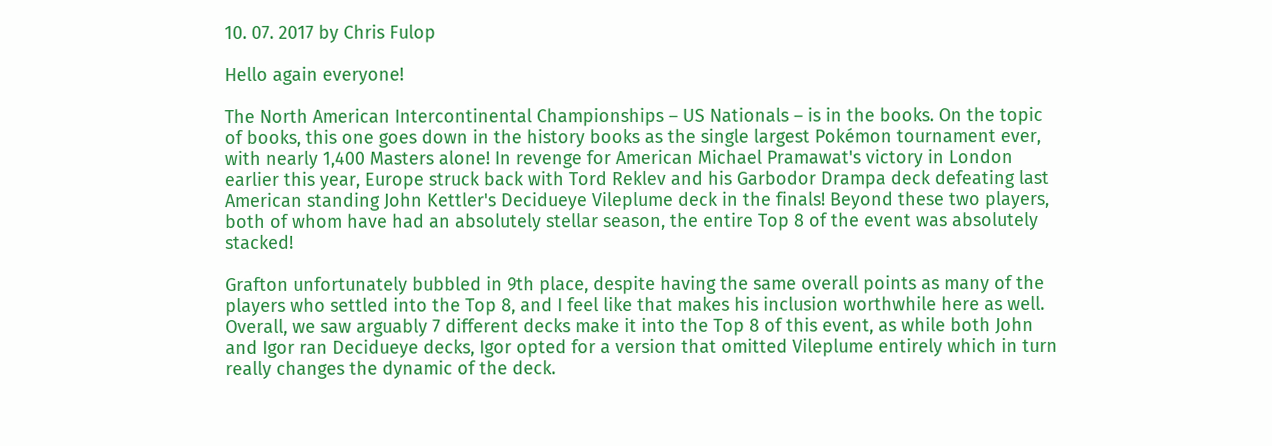10. 07. 2017 by Chris Fulop

Hello again everyone!

The North American Intercontinental Championships – US Nationals – is in the books. On the topic of books, this one goes down in the history books as the single largest Pokémon tournament ever, with nearly 1,400 Masters alone! In revenge for American Michael Pramawat's victory in London earlier this year, Europe struck back with Tord Reklev and his Garbodor Drampa deck defeating last American standing John Kettler's Decidueye Vileplume deck in the finals! Beyond these two players, both of whom have had an absolutely stellar season, the entire Top 8 of the event was absolutely stacked!

Grafton unfortunately bubbled in 9th place, despite having the same overall points as many of the players who settled into the Top 8, and I feel like that makes his inclusion worthwhile here as well. Overall, we saw arguably 7 different decks make it into the Top 8 of this event, as while both John and Igor ran Decidueye decks, Igor opted for a version that omitted Vileplume entirely which in turn really changes the dynamic of the deck.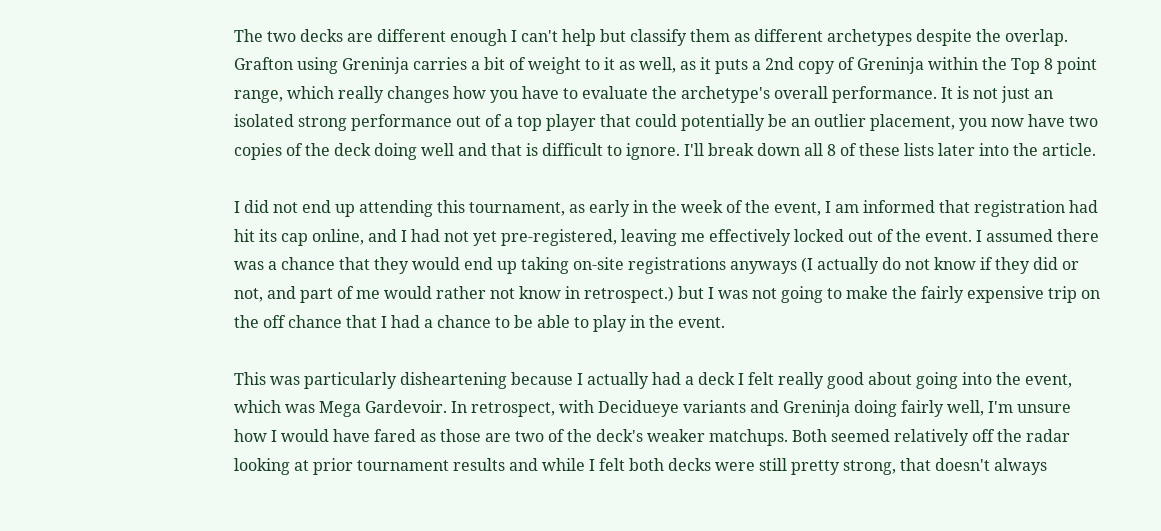The two decks are different enough I can't help but classify them as different archetypes despite the overlap. Grafton using Greninja carries a bit of weight to it as well, as it puts a 2nd copy of Greninja within the Top 8 point range, which really changes how you have to evaluate the archetype's overall performance. It is not just an isolated strong performance out of a top player that could potentially be an outlier placement, you now have two copies of the deck doing well and that is difficult to ignore. I'll break down all 8 of these lists later into the article.

I did not end up attending this tournament, as early in the week of the event, I am informed that registration had hit its cap online, and I had not yet pre-registered, leaving me effectively locked out of the event. I assumed there was a chance that they would end up taking on-site registrations anyways (I actually do not know if they did or not, and part of me would rather not know in retrospect.) but I was not going to make the fairly expensive trip on the off chance that I had a chance to be able to play in the event.

This was particularly disheartening because I actually had a deck I felt really good about going into the event, which was Mega Gardevoir. In retrospect, with Decidueye variants and Greninja doing fairly well, I'm unsure how I would have fared as those are two of the deck's weaker matchups. Both seemed relatively off the radar looking at prior tournament results and while I felt both decks were still pretty strong, that doesn't always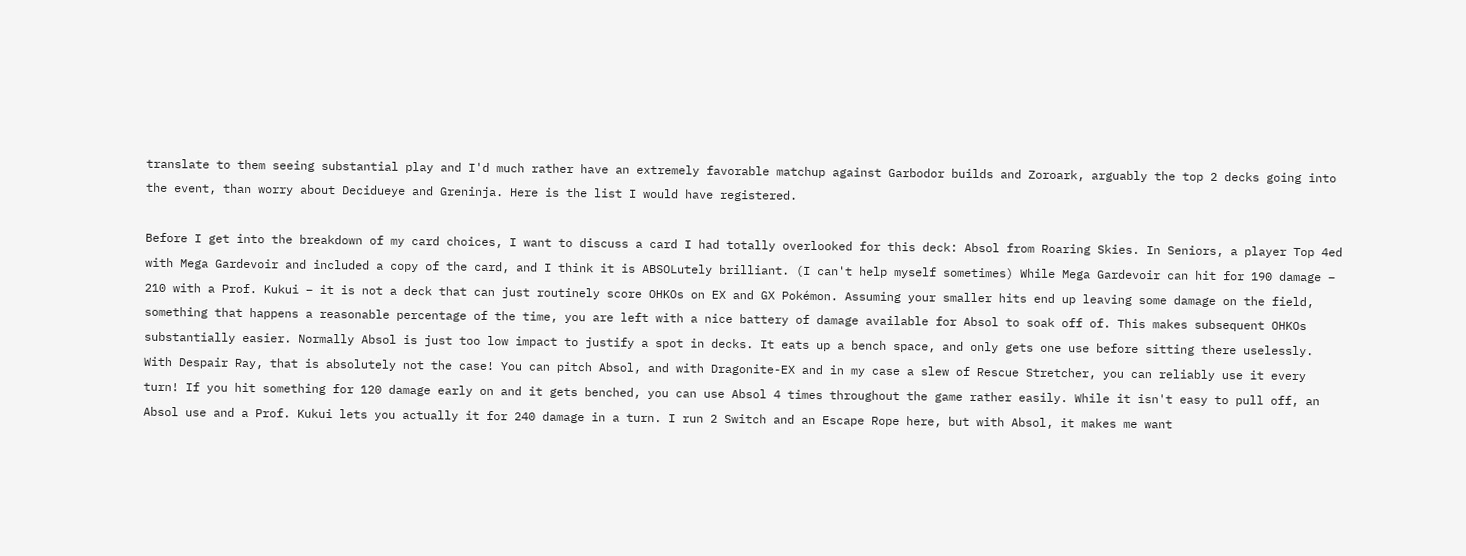translate to them seeing substantial play and I'd much rather have an extremely favorable matchup against Garbodor builds and Zoroark, arguably the top 2 decks going into the event, than worry about Decidueye and Greninja. Here is the list I would have registered.

Before I get into the breakdown of my card choices, I want to discuss a card I had totally overlooked for this deck: Absol from Roaring Skies. In Seniors, a player Top 4ed with Mega Gardevoir and included a copy of the card, and I think it is ABSOLutely brilliant. (I can't help myself sometimes) While Mega Gardevoir can hit for 190 damage – 210 with a Prof. Kukui – it is not a deck that can just routinely score OHKOs on EX and GX Pokémon. Assuming your smaller hits end up leaving some damage on the field, something that happens a reasonable percentage of the time, you are left with a nice battery of damage available for Absol to soak off of. This makes subsequent OHKOs substantially easier. Normally Absol is just too low impact to justify a spot in decks. It eats up a bench space, and only gets one use before sitting there uselessly. With Despair Ray, that is absolutely not the case! You can pitch Absol, and with Dragonite-EX and in my case a slew of Rescue Stretcher, you can reliably use it every turn! If you hit something for 120 damage early on and it gets benched, you can use Absol 4 times throughout the game rather easily. While it isn't easy to pull off, an Absol use and a Prof. Kukui lets you actually it for 240 damage in a turn. I run 2 Switch and an Escape Rope here, but with Absol, it makes me want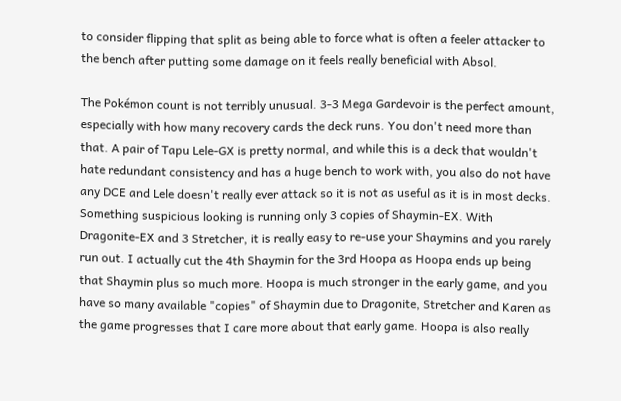to consider flipping that split as being able to force what is often a feeler attacker to the bench after putting some damage on it feels really beneficial with Absol.

The Pokémon count is not terribly unusual. 3-3 Mega Gardevoir is the perfect amount, especially with how many recovery cards the deck runs. You don't need more than that. A pair of Tapu Lele-GX is pretty normal, and while this is a deck that wouldn't hate redundant consistency and has a huge bench to work with, you also do not have any DCE and Lele doesn't really ever attack so it is not as useful as it is in most decks. Something suspicious looking is running only 3 copies of Shaymin-EX. With Dragonite-EX and 3 Stretcher, it is really easy to re-use your Shaymins and you rarely run out. I actually cut the 4th Shaymin for the 3rd Hoopa as Hoopa ends up being that Shaymin plus so much more. Hoopa is much stronger in the early game, and you have so many available "copies" of Shaymin due to Dragonite, Stretcher and Karen as the game progresses that I care more about that early game. Hoopa is also really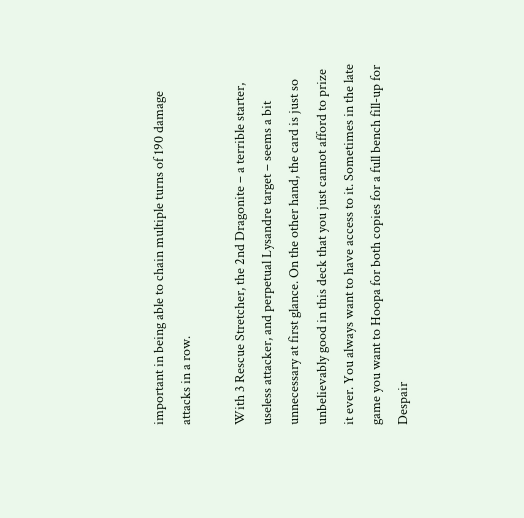important in being able to chain multiple turns of 190 damage attacks in a row.

With 3 Rescue Stretcher, the 2nd Dragonite – a terrible starter, useless attacker, and perpetual Lysandre target – seems a bit unnecessary at first glance. On the other hand, the card is just so unbelievably good in this deck that you just cannot afford to prize it ever. You always want to have access to it. Sometimes in the late game you want to Hoopa for both copies for a full bench fill-up for Despair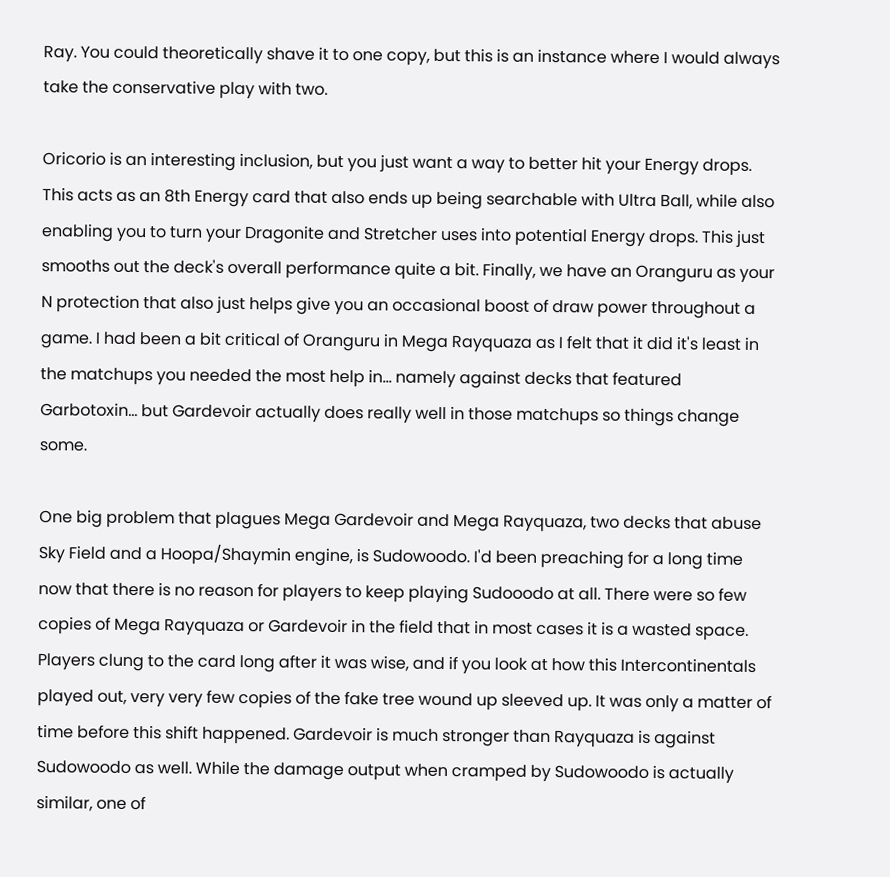Ray. You could theoretically shave it to one copy, but this is an instance where I would always take the conservative play with two.

Oricorio is an interesting inclusion, but you just want a way to better hit your Energy drops. This acts as an 8th Energy card that also ends up being searchable with Ultra Ball, while also enabling you to turn your Dragonite and Stretcher uses into potential Energy drops. This just smooths out the deck's overall performance quite a bit. Finally, we have an Oranguru as your N protection that also just helps give you an occasional boost of draw power throughout a game. I had been a bit critical of Oranguru in Mega Rayquaza as I felt that it did it's least in the matchups you needed the most help in... namely against decks that featured Garbotoxin... but Gardevoir actually does really well in those matchups so things change some.

One big problem that plagues Mega Gardevoir and Mega Rayquaza, two decks that abuse Sky Field and a Hoopa/Shaymin engine, is Sudowoodo. I'd been preaching for a long time now that there is no reason for players to keep playing Sudooodo at all. There were so few copies of Mega Rayquaza or Gardevoir in the field that in most cases it is a wasted space. Players clung to the card long after it was wise, and if you look at how this Intercontinentals played out, very very few copies of the fake tree wound up sleeved up. It was only a matter of time before this shift happened. Gardevoir is much stronger than Rayquaza is against Sudowoodo as well. While the damage output when cramped by Sudowoodo is actually similar, one of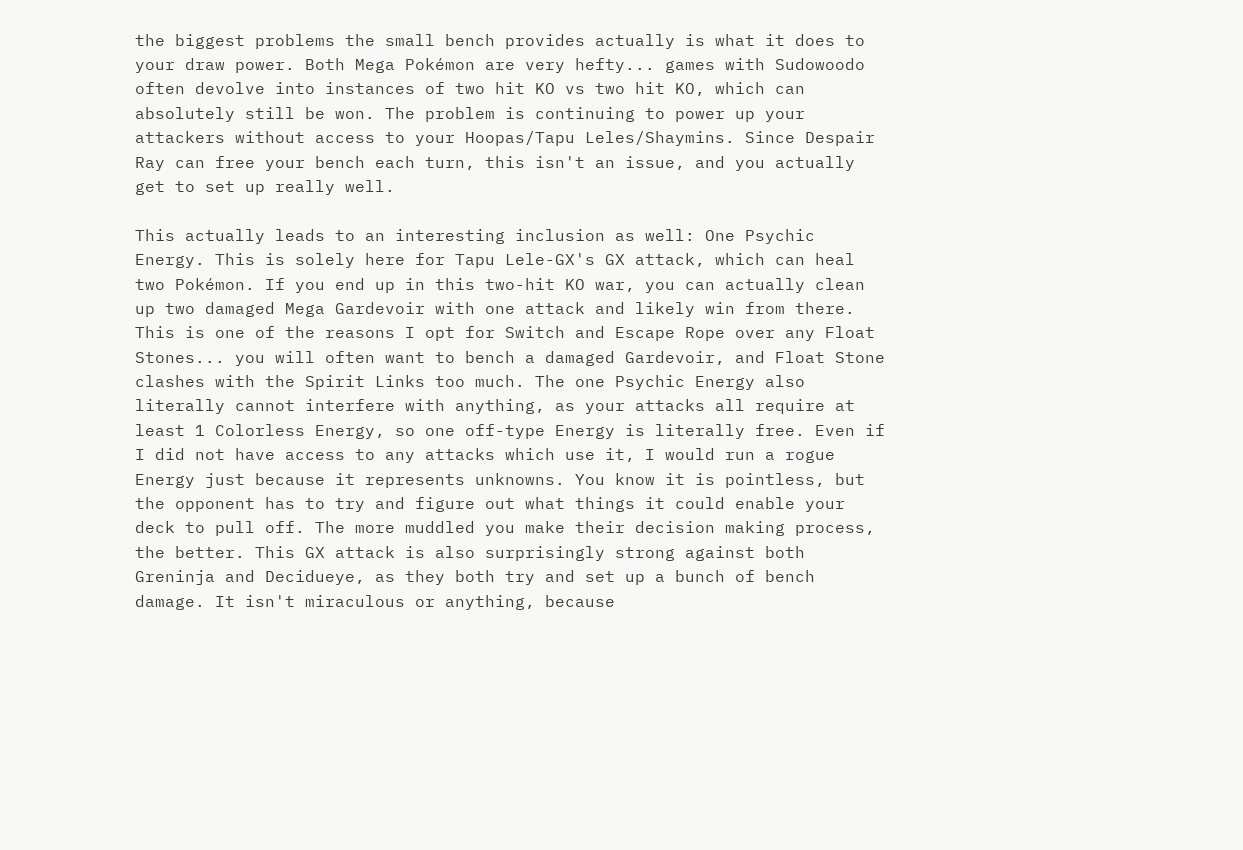the biggest problems the small bench provides actually is what it does to your draw power. Both Mega Pokémon are very hefty... games with Sudowoodo often devolve into instances of two hit KO vs two hit KO, which can absolutely still be won. The problem is continuing to power up your attackers without access to your Hoopas/Tapu Leles/Shaymins. Since Despair Ray can free your bench each turn, this isn't an issue, and you actually get to set up really well.

This actually leads to an interesting inclusion as well: One Psychic Energy. This is solely here for Tapu Lele-GX's GX attack, which can heal two Pokémon. If you end up in this two-hit KO war, you can actually clean up two damaged Mega Gardevoir with one attack and likely win from there. This is one of the reasons I opt for Switch and Escape Rope over any Float Stones... you will often want to bench a damaged Gardevoir, and Float Stone clashes with the Spirit Links too much. The one Psychic Energy also literally cannot interfere with anything, as your attacks all require at least 1 Colorless Energy, so one off-type Energy is literally free. Even if I did not have access to any attacks which use it, I would run a rogue Energy just because it represents unknowns. You know it is pointless, but the opponent has to try and figure out what things it could enable your deck to pull off. The more muddled you make their decision making process, the better. This GX attack is also surprisingly strong against both Greninja and Decidueye, as they both try and set up a bunch of bench damage. It isn't miraculous or anything, because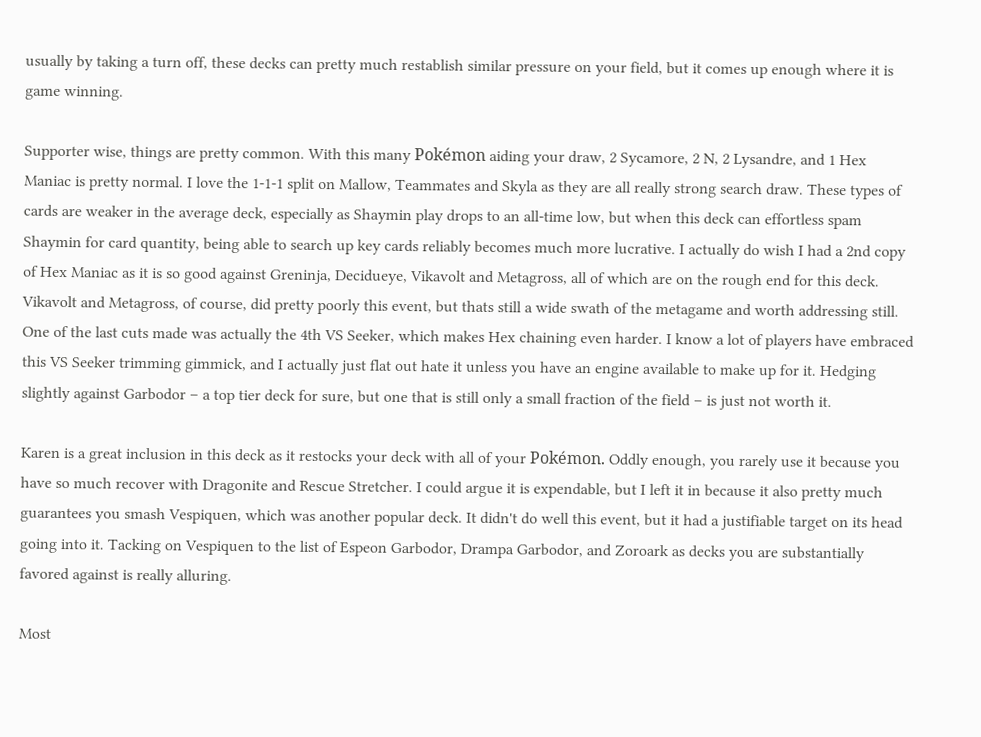usually by taking a turn off, these decks can pretty much restablish similar pressure on your field, but it comes up enough where it is game winning.

Supporter wise, things are pretty common. With this many Pokémon aiding your draw, 2 Sycamore, 2 N, 2 Lysandre, and 1 Hex Maniac is pretty normal. I love the 1-1-1 split on Mallow, Teammates and Skyla as they are all really strong search draw. These types of cards are weaker in the average deck, especially as Shaymin play drops to an all-time low, but when this deck can effortless spam Shaymin for card quantity, being able to search up key cards reliably becomes much more lucrative. I actually do wish I had a 2nd copy of Hex Maniac as it is so good against Greninja, Decidueye, Vikavolt and Metagross, all of which are on the rough end for this deck. Vikavolt and Metagross, of course, did pretty poorly this event, but thats still a wide swath of the metagame and worth addressing still. One of the last cuts made was actually the 4th VS Seeker, which makes Hex chaining even harder. I know a lot of players have embraced this VS Seeker trimming gimmick, and I actually just flat out hate it unless you have an engine available to make up for it. Hedging slightly against Garbodor – a top tier deck for sure, but one that is still only a small fraction of the field – is just not worth it.

Karen is a great inclusion in this deck as it restocks your deck with all of your Pokémon. Oddly enough, you rarely use it because you have so much recover with Dragonite and Rescue Stretcher. I could argue it is expendable, but I left it in because it also pretty much guarantees you smash Vespiquen, which was another popular deck. It didn't do well this event, but it had a justifiable target on its head going into it. Tacking on Vespiquen to the list of Espeon Garbodor, Drampa Garbodor, and Zoroark as decks you are substantially favored against is really alluring.

Most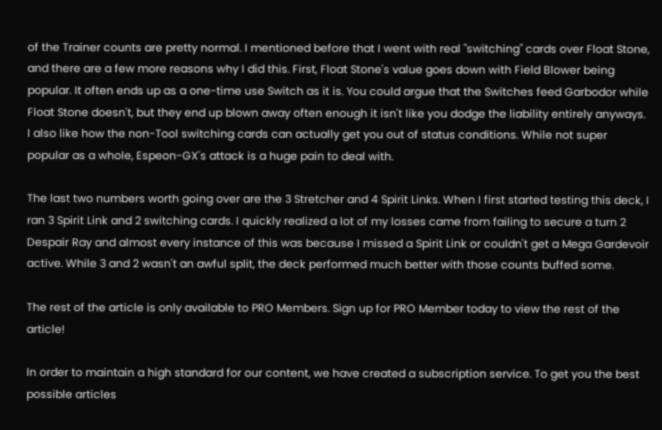of the Trainer counts are pretty normal. I mentioned before that I went with real "switching" cards over Float Stone, and there are a few more reasons why I did this. First, Float Stone's value goes down with Field Blower being popular. It often ends up as a one-time use Switch as it is. You could argue that the Switches feed Garbodor while Float Stone doesn't, but they end up blown away often enough it isn't like you dodge the liability entirely anyways. I also like how the non-Tool switching cards can actually get you out of status conditions. While not super popular as a whole, Espeon-GX's attack is a huge pain to deal with.

The last two numbers worth going over are the 3 Stretcher and 4 Spirit Links. When I first started testing this deck, I ran 3 Spirit Link and 2 switching cards. I quickly realized a lot of my losses came from failing to secure a turn 2 Despair Ray and almost every instance of this was because I missed a Spirit Link or couldn't get a Mega Gardevoir active. While 3 and 2 wasn't an awful split, the deck performed much better with those counts buffed some.

The rest of the article is only available to PRO Members. Sign up for PRO Member today to view the rest of the article!

In order to maintain a high standard for our content, we have created a subscription service. To get you the best possible articles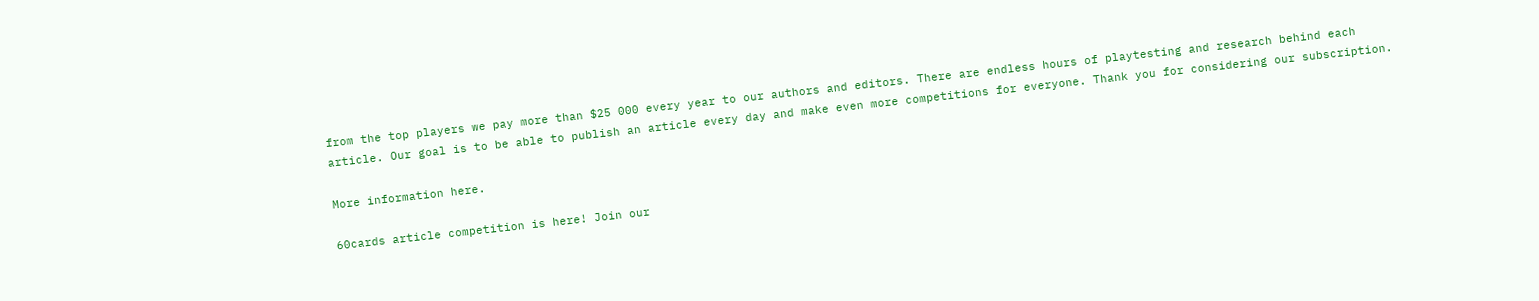from the top players we pay more than $25 000 every year to our authors and editors. There are endless hours of playtesting and research behind each article. Our goal is to be able to publish an article every day and make even more competitions for everyone. Thank you for considering our subscription.

More information here.

60cards article competition is here! Join our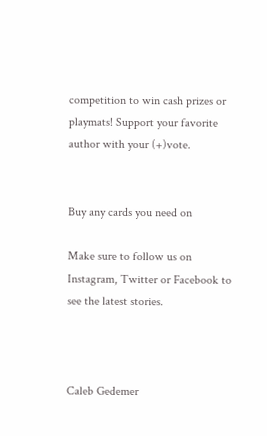competition to win cash prizes or playmats! Support your favorite author with your (+)vote.


Buy any cards you need on

Make sure to follow us on Instagram, Twitter or Facebook to see the latest stories.



Caleb Gedemer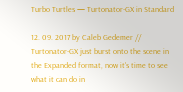Turbo Turtles — Turtonator-GX in Standard

12. 09. 2017 by Caleb Gedemer // Turtonator-GX just burst onto the scene in the Expanded format, now it's time to see what it can do in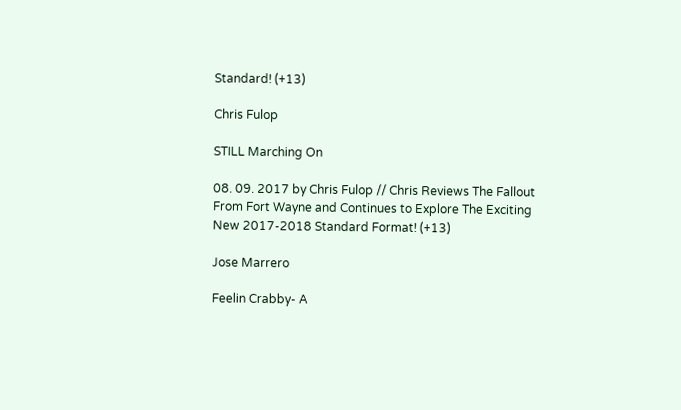Standard! (+13)

Chris Fulop

STILL Marching On

08. 09. 2017 by Chris Fulop // Chris Reviews The Fallout From Fort Wayne and Continues to Explore The Exciting New 2017-2018 Standard Format! (+13)

Jose Marrero

Feelin Crabby- A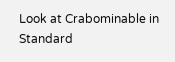Look at Crabominable in Standard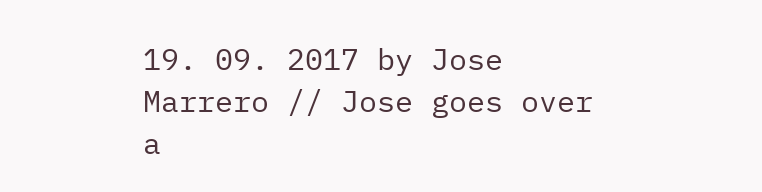19. 09. 2017 by Jose Marrero // Jose goes over a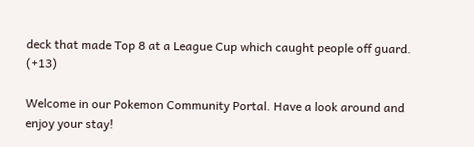deck that made Top 8 at a League Cup which caught people off guard. (+13)

Welcome in our Pokemon Community Portal. Have a look around and enjoy your stay!